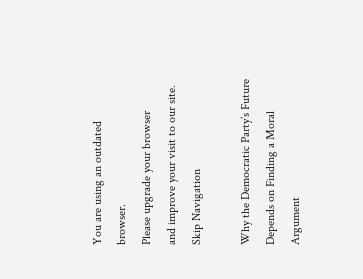You are using an outdated browser.
Please upgrade your browser
and improve your visit to our site.
Skip Navigation

Why the Democratic Party’s Future Depends on Finding a Moral Argument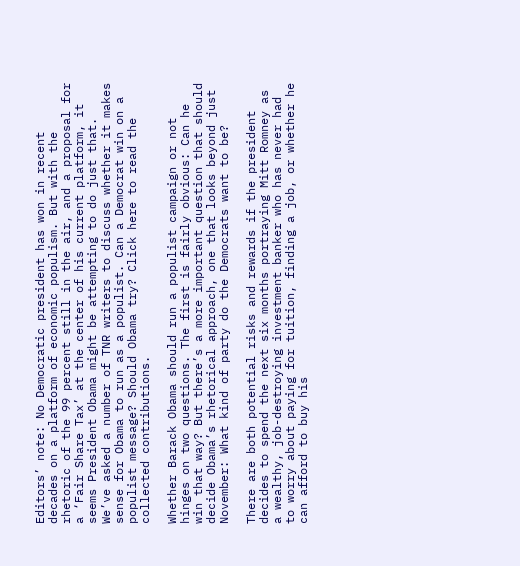Editors’ note: No Democratic president has won in recent decades on a platform of economic populism. But with the rhetoric of the 99 percent still in the air, and a proposal for a ‘Fair Share Tax’ at the center of his current platform, it seems President Obama might be attempting to do just that. We’ve asked a number of TNR writers to discuss whether it makes sense for Obama to run as a populist. Can a Democrat win on a populist message? Should Obama try? Click here to read the collected contributions.

Whether Barack Obama should run a populist campaign or not hinges on two questions. The first is fairly obvious: Can he win that way? But there’s a more important question that should decide Obama’s rhetorical approach, one that looks beyond just November: What kind of party do the Democrats want to be?

There are both potential risks and rewards if the president decides to spend the next six months portraying Mitt Romney as a wealthy, job-destroying investment banker who has never had to worry about paying for tuition, finding a job, or whether he can afford to buy his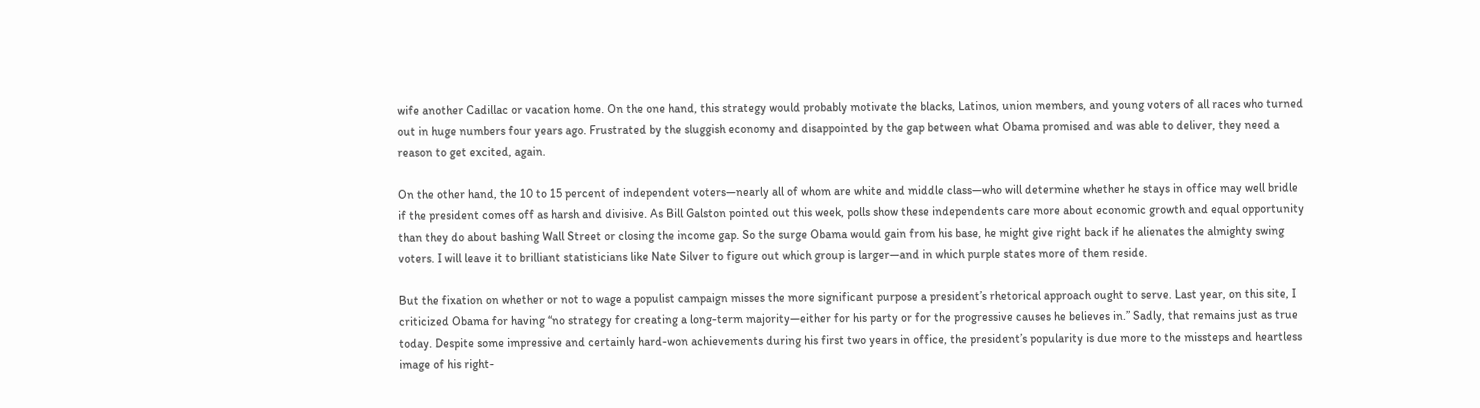wife another Cadillac or vacation home. On the one hand, this strategy would probably motivate the blacks, Latinos, union members, and young voters of all races who turned out in huge numbers four years ago. Frustrated by the sluggish economy and disappointed by the gap between what Obama promised and was able to deliver, they need a reason to get excited, again.

On the other hand, the 10 to 15 percent of independent voters—nearly all of whom are white and middle class—who will determine whether he stays in office may well bridle if the president comes off as harsh and divisive. As Bill Galston pointed out this week, polls show these independents care more about economic growth and equal opportunity than they do about bashing Wall Street or closing the income gap. So the surge Obama would gain from his base, he might give right back if he alienates the almighty swing voters. I will leave it to brilliant statisticians like Nate Silver to figure out which group is larger—and in which purple states more of them reside.

But the fixation on whether or not to wage a populist campaign misses the more significant purpose a president’s rhetorical approach ought to serve. Last year, on this site, I criticized Obama for having “no strategy for creating a long-term majority—either for his party or for the progressive causes he believes in.” Sadly, that remains just as true today. Despite some impressive and certainly hard-won achievements during his first two years in office, the president’s popularity is due more to the missteps and heartless image of his right-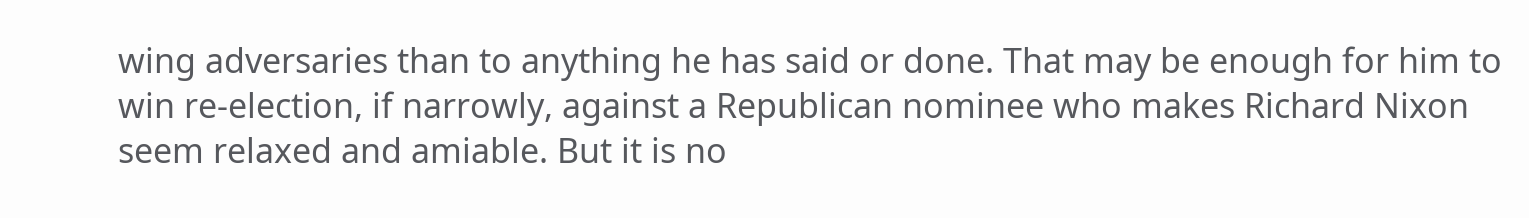wing adversaries than to anything he has said or done. That may be enough for him to win re-election, if narrowly, against a Republican nominee who makes Richard Nixon seem relaxed and amiable. But it is no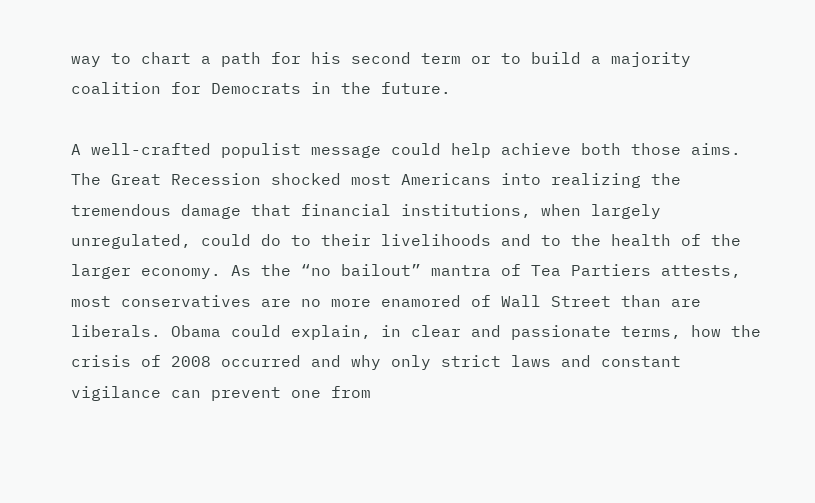way to chart a path for his second term or to build a majority coalition for Democrats in the future.

A well-crafted populist message could help achieve both those aims. The Great Recession shocked most Americans into realizing the tremendous damage that financial institutions, when largely unregulated, could do to their livelihoods and to the health of the larger economy. As the “no bailout” mantra of Tea Partiers attests, most conservatives are no more enamored of Wall Street than are liberals. Obama could explain, in clear and passionate terms, how the crisis of 2008 occurred and why only strict laws and constant vigilance can prevent one from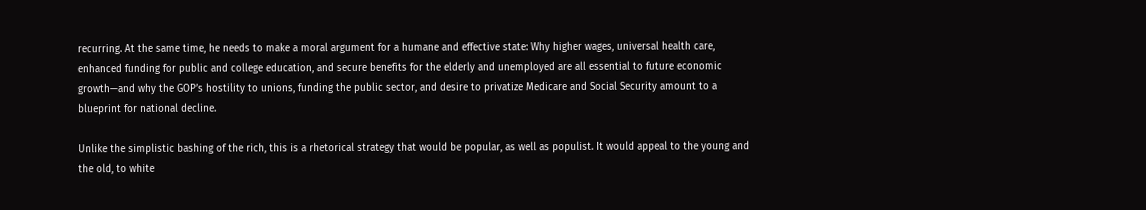recurring. At the same time, he needs to make a moral argument for a humane and effective state: Why higher wages, universal health care, enhanced funding for public and college education, and secure benefits for the elderly and unemployed are all essential to future economic growth—and why the GOP’s hostility to unions, funding the public sector, and desire to privatize Medicare and Social Security amount to a blueprint for national decline.

Unlike the simplistic bashing of the rich, this is a rhetorical strategy that would be popular, as well as populist. It would appeal to the young and the old, to white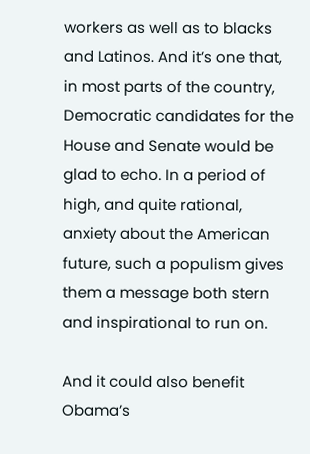workers as well as to blacks and Latinos. And it’s one that, in most parts of the country, Democratic candidates for the House and Senate would be glad to echo. In a period of high, and quite rational, anxiety about the American future, such a populism gives them a message both stern and inspirational to run on.

And it could also benefit Obama’s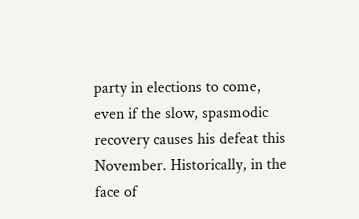party in elections to come, even if the slow, spasmodic recovery causes his defeat this November. Historically, in the face of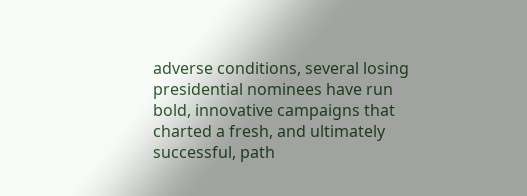adverse conditions, several losing presidential nominees have run bold, innovative campaigns that charted a fresh, and ultimately successful, path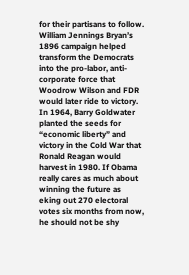for their partisans to follow. William Jennings Bryan’s 1896 campaign helped transform the Democrats into the pro-labor, anti-corporate force that Woodrow Wilson and FDR would later ride to victory. In 1964, Barry Goldwater planted the seeds for  “economic liberty” and victory in the Cold War that Ronald Reagan would harvest in 1980. If Obama really cares as much about winning the future as eking out 270 electoral votes six months from now, he should not be shy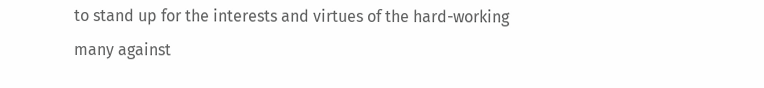to stand up for the interests and virtues of the hard-working many against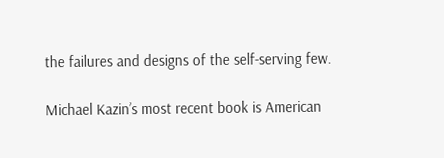the failures and designs of the self-serving few.

Michael Kazin’s most recent book is American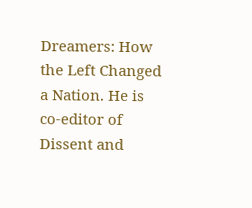Dreamers: How the Left Changed a Nation. He is co-editor of Dissent and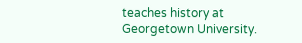teaches history at Georgetown University.